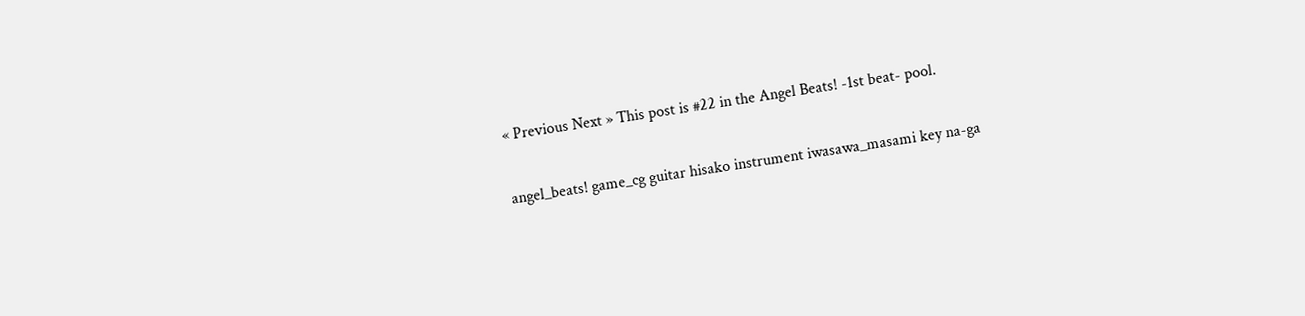« Previous Next » This post is #22 in the Angel Beats! -1st beat- pool.

angel_beats! game_cg guitar hisako instrument iwasawa_masami key na-ga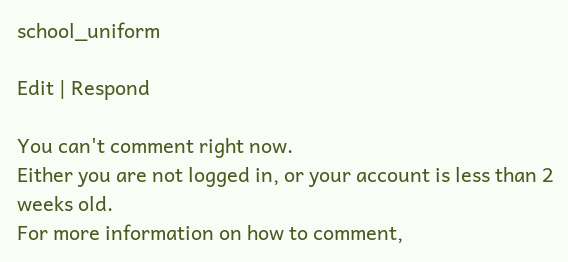school_uniform

Edit | Respond

You can't comment right now.
Either you are not logged in, or your account is less than 2 weeks old.
For more information on how to comment,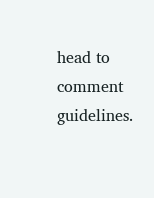head to comment guidelines.